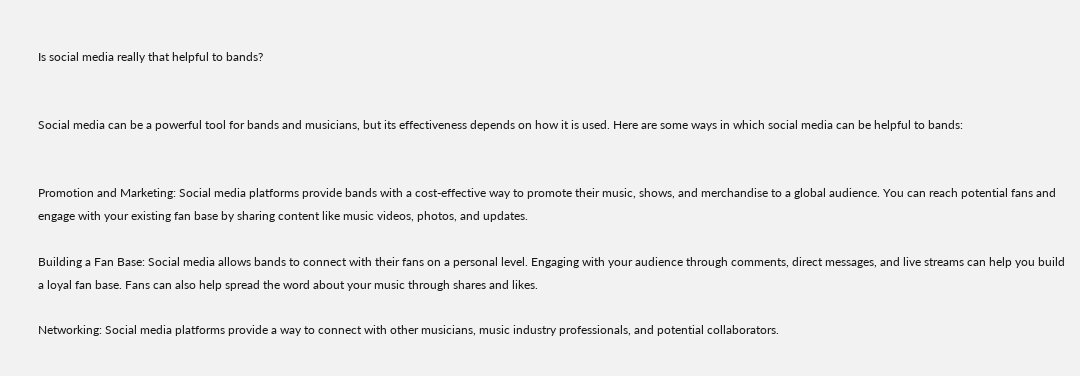Is social media really that helpful to bands?


Social media can be a powerful tool for bands and musicians, but its effectiveness depends on how it is used. Here are some ways in which social media can be helpful to bands:


Promotion and Marketing: Social media platforms provide bands with a cost-effective way to promote their music, shows, and merchandise to a global audience. You can reach potential fans and engage with your existing fan base by sharing content like music videos, photos, and updates.

Building a Fan Base: Social media allows bands to connect with their fans on a personal level. Engaging with your audience through comments, direct messages, and live streams can help you build a loyal fan base. Fans can also help spread the word about your music through shares and likes.

Networking: Social media platforms provide a way to connect with other musicians, music industry professionals, and potential collaborators.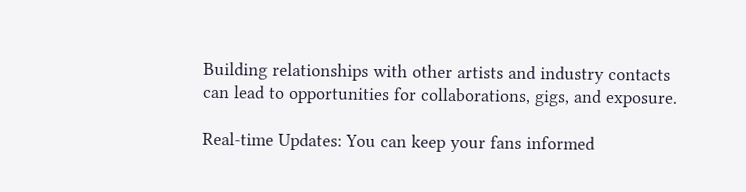Building relationships with other artists and industry contacts can lead to opportunities for collaborations, gigs, and exposure.

Real-time Updates: You can keep your fans informed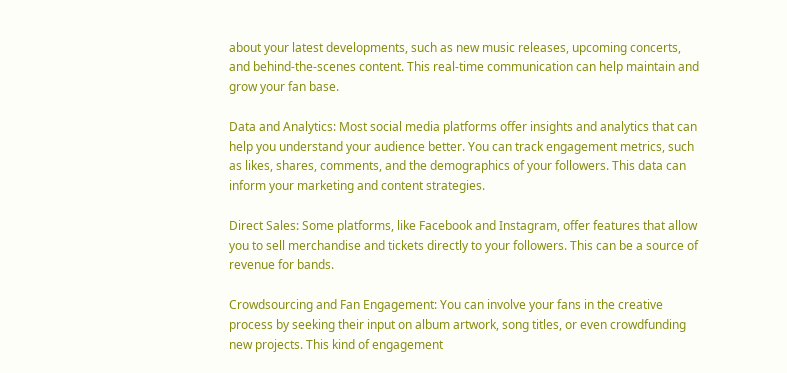about your latest developments, such as new music releases, upcoming concerts, and behind-the-scenes content. This real-time communication can help maintain and grow your fan base.

Data and Analytics: Most social media platforms offer insights and analytics that can help you understand your audience better. You can track engagement metrics, such as likes, shares, comments, and the demographics of your followers. This data can inform your marketing and content strategies.

Direct Sales: Some platforms, like Facebook and Instagram, offer features that allow you to sell merchandise and tickets directly to your followers. This can be a source of revenue for bands.

Crowdsourcing and Fan Engagement: You can involve your fans in the creative process by seeking their input on album artwork, song titles, or even crowdfunding new projects. This kind of engagement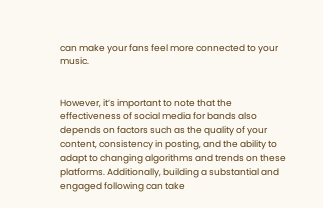can make your fans feel more connected to your music.


However, it’s important to note that the effectiveness of social media for bands also depends on factors such as the quality of your content, consistency in posting, and the ability to adapt to changing algorithms and trends on these platforms. Additionally, building a substantial and engaged following can take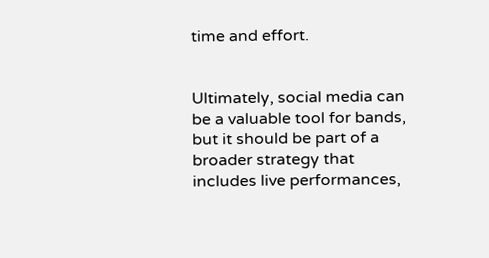time and effort.


Ultimately, social media can be a valuable tool for bands, but it should be part of a broader strategy that includes live performances,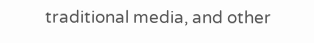traditional media, and other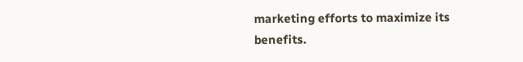marketing efforts to maximize its benefits.